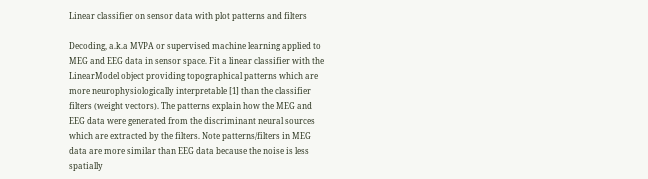Linear classifier on sensor data with plot patterns and filters

Decoding, a.k.a MVPA or supervised machine learning applied to MEG and EEG data in sensor space. Fit a linear classifier with the LinearModel object providing topographical patterns which are more neurophysiologically interpretable [1] than the classifier filters (weight vectors). The patterns explain how the MEG and EEG data were generated from the discriminant neural sources which are extracted by the filters. Note patterns/filters in MEG data are more similar than EEG data because the noise is less spatially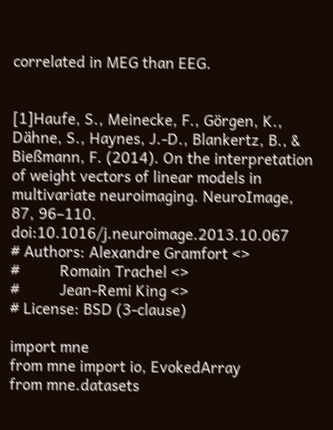correlated in MEG than EEG.


[1]Haufe, S., Meinecke, F., Görgen, K., Dähne, S., Haynes, J.-D., Blankertz, B., & Bießmann, F. (2014). On the interpretation of weight vectors of linear models in multivariate neuroimaging. NeuroImage, 87, 96–110. doi:10.1016/j.neuroimage.2013.10.067
# Authors: Alexandre Gramfort <>
#          Romain Trachel <>
#          Jean-Remi King <>
# License: BSD (3-clause)

import mne
from mne import io, EvokedArray
from mne.datasets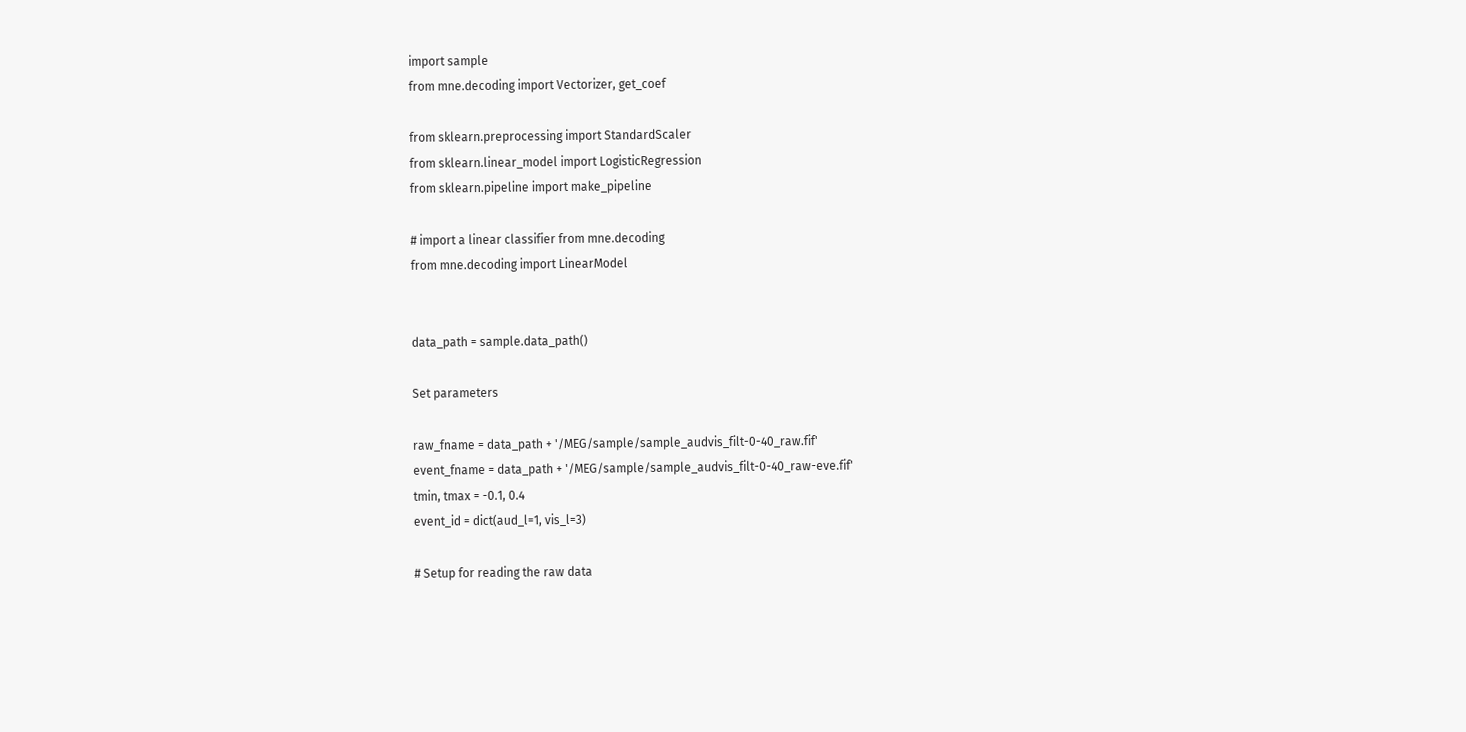import sample
from mne.decoding import Vectorizer, get_coef

from sklearn.preprocessing import StandardScaler
from sklearn.linear_model import LogisticRegression
from sklearn.pipeline import make_pipeline

# import a linear classifier from mne.decoding
from mne.decoding import LinearModel


data_path = sample.data_path()

Set parameters

raw_fname = data_path + '/MEG/sample/sample_audvis_filt-0-40_raw.fif'
event_fname = data_path + '/MEG/sample/sample_audvis_filt-0-40_raw-eve.fif'
tmin, tmax = -0.1, 0.4
event_id = dict(aud_l=1, vis_l=3)

# Setup for reading the raw data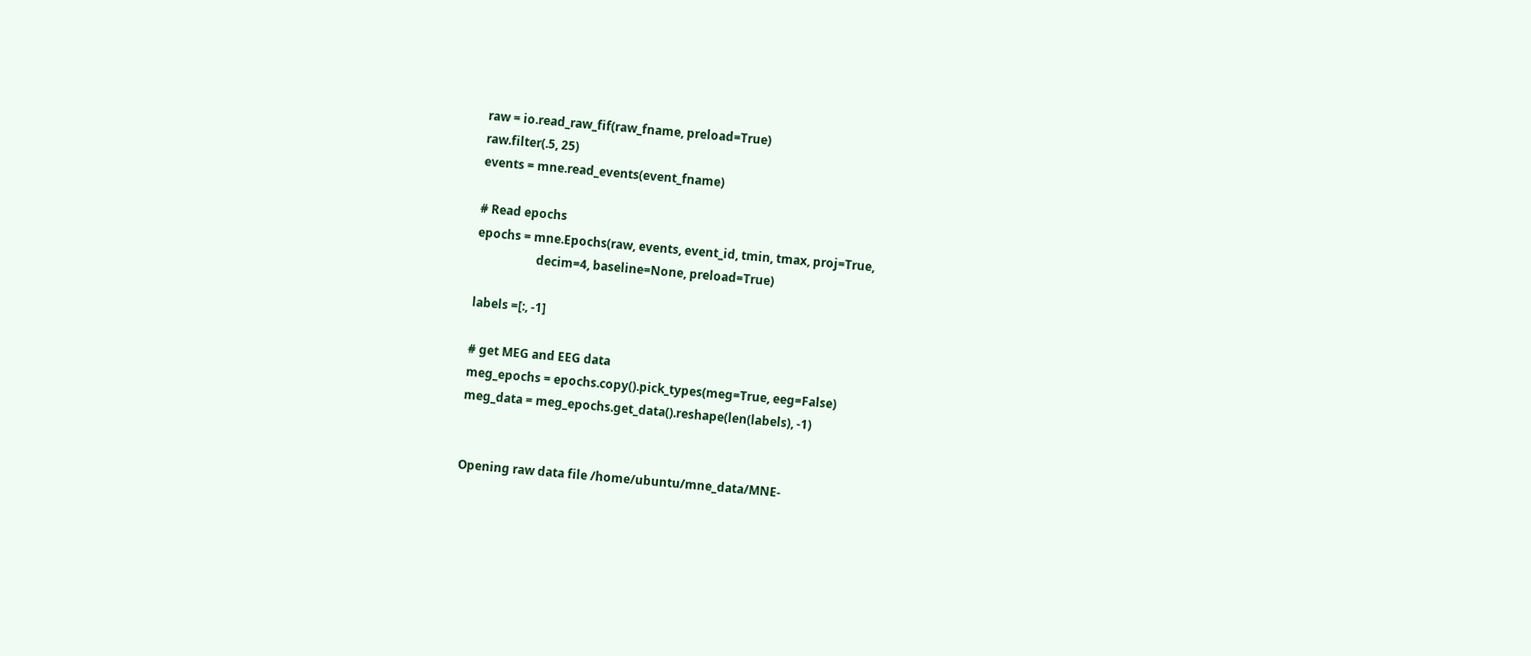raw = io.read_raw_fif(raw_fname, preload=True)
raw.filter(.5, 25)
events = mne.read_events(event_fname)

# Read epochs
epochs = mne.Epochs(raw, events, event_id, tmin, tmax, proj=True,
                    decim=4, baseline=None, preload=True)

labels =[:, -1]

# get MEG and EEG data
meg_epochs = epochs.copy().pick_types(meg=True, eeg=False)
meg_data = meg_epochs.get_data().reshape(len(labels), -1)


Opening raw data file /home/ubuntu/mne_data/MNE-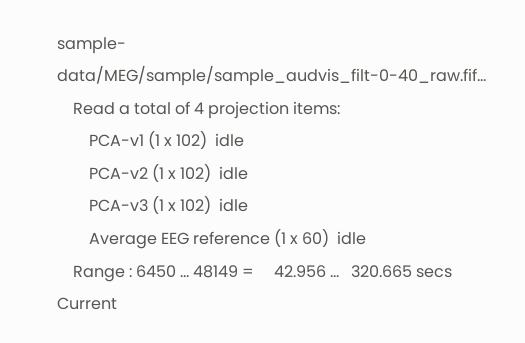sample-data/MEG/sample/sample_audvis_filt-0-40_raw.fif...
    Read a total of 4 projection items:
        PCA-v1 (1 x 102)  idle
        PCA-v2 (1 x 102)  idle
        PCA-v3 (1 x 102)  idle
        Average EEG reference (1 x 60)  idle
    Range : 6450 ... 48149 =     42.956 ...   320.665 secs
Current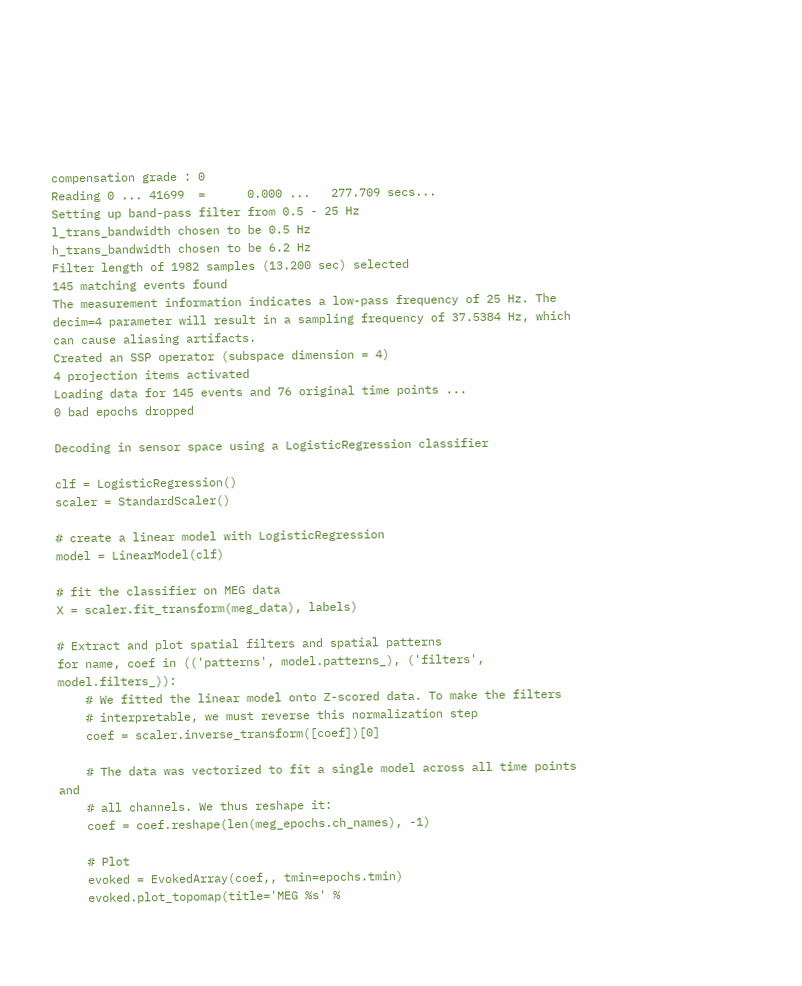compensation grade : 0
Reading 0 ... 41699  =      0.000 ...   277.709 secs...
Setting up band-pass filter from 0.5 - 25 Hz
l_trans_bandwidth chosen to be 0.5 Hz
h_trans_bandwidth chosen to be 6.2 Hz
Filter length of 1982 samples (13.200 sec) selected
145 matching events found
The measurement information indicates a low-pass frequency of 25 Hz. The decim=4 parameter will result in a sampling frequency of 37.5384 Hz, which can cause aliasing artifacts.
Created an SSP operator (subspace dimension = 4)
4 projection items activated
Loading data for 145 events and 76 original time points ...
0 bad epochs dropped

Decoding in sensor space using a LogisticRegression classifier

clf = LogisticRegression()
scaler = StandardScaler()

# create a linear model with LogisticRegression
model = LinearModel(clf)

# fit the classifier on MEG data
X = scaler.fit_transform(meg_data), labels)

# Extract and plot spatial filters and spatial patterns
for name, coef in (('patterns', model.patterns_), ('filters', model.filters_)):
    # We fitted the linear model onto Z-scored data. To make the filters
    # interpretable, we must reverse this normalization step
    coef = scaler.inverse_transform([coef])[0]

    # The data was vectorized to fit a single model across all time points and
    # all channels. We thus reshape it:
    coef = coef.reshape(len(meg_epochs.ch_names), -1)

    # Plot
    evoked = EvokedArray(coef,, tmin=epochs.tmin)
    evoked.plot_topomap(title='MEG %s' %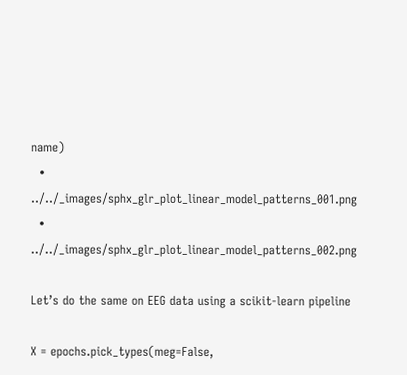name)
  • ../../_images/sphx_glr_plot_linear_model_patterns_001.png
  • ../../_images/sphx_glr_plot_linear_model_patterns_002.png

Let’s do the same on EEG data using a scikit-learn pipeline

X = epochs.pick_types(meg=False,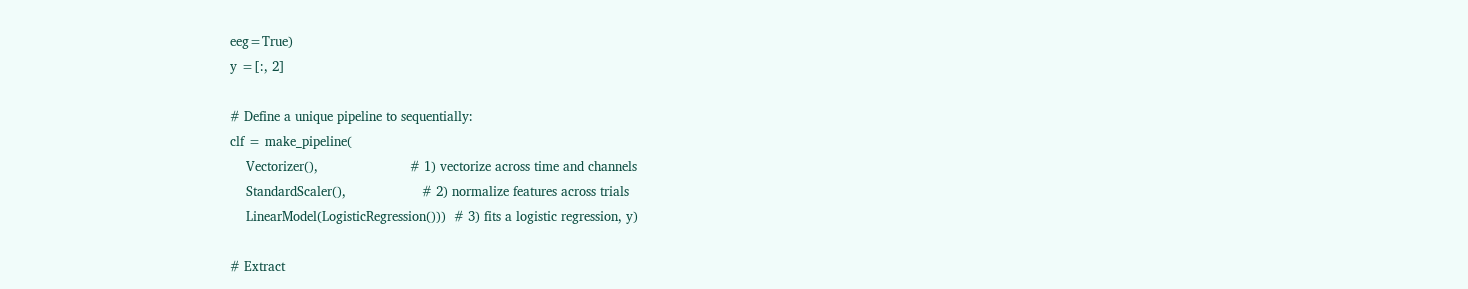eeg=True)
y =[:, 2]

# Define a unique pipeline to sequentially:
clf = make_pipeline(
    Vectorizer(),                       # 1) vectorize across time and channels
    StandardScaler(),                   # 2) normalize features across trials
    LinearModel(LogisticRegression()))  # 3) fits a logistic regression, y)

# Extract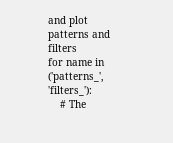and plot patterns and filters
for name in ('patterns_', 'filters_'):
    # The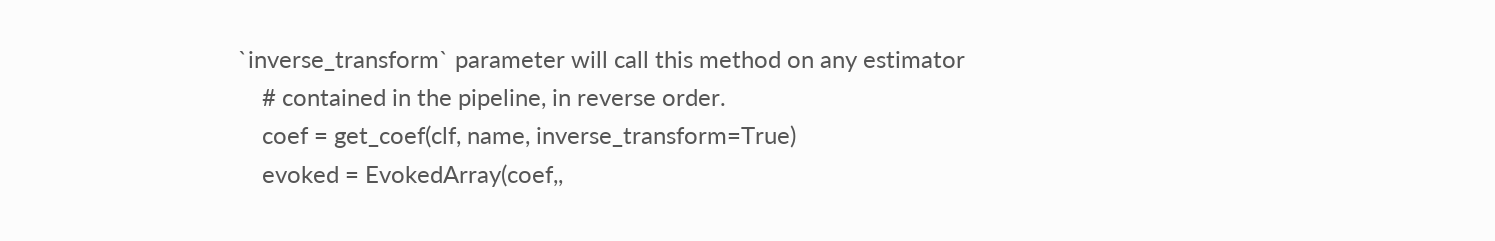`inverse_transform` parameter will call this method on any estimator
    # contained in the pipeline, in reverse order.
    coef = get_coef(clf, name, inverse_transform=True)
    evoked = EvokedArray(coef,,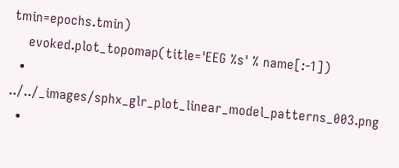tmin=epochs.tmin)
    evoked.plot_topomap(title='EEG %s' % name[:-1])
  • ../../_images/sphx_glr_plot_linear_model_patterns_003.png
  •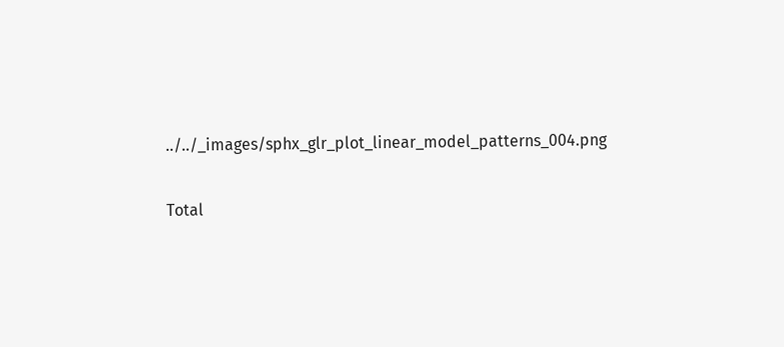../../_images/sphx_glr_plot_linear_model_patterns_004.png

Total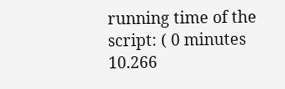running time of the script: ( 0 minutes 10.266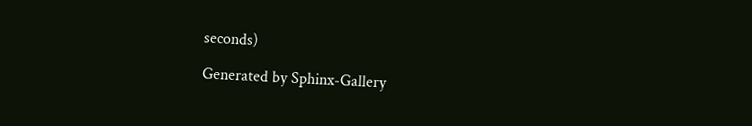seconds)

Generated by Sphinx-Gallery